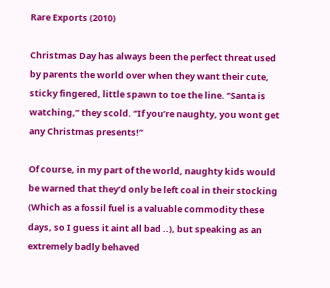Rare Exports (2010)

Christmas Day has always been the perfect threat used by parents the world over when they want their cute, sticky fingered, little spawn to toe the line. ‘’Santa is watching,’’ they scold. ‘’If you’re naughty, you wont get any Christmas presents!’’

Of course, in my part of the world, naughty kids would be warned that they’d only be left coal in their stocking (Which as a fossil fuel is a valuable commodity these days, so I guess it aint all bad ..), but speaking as an extremely badly behaved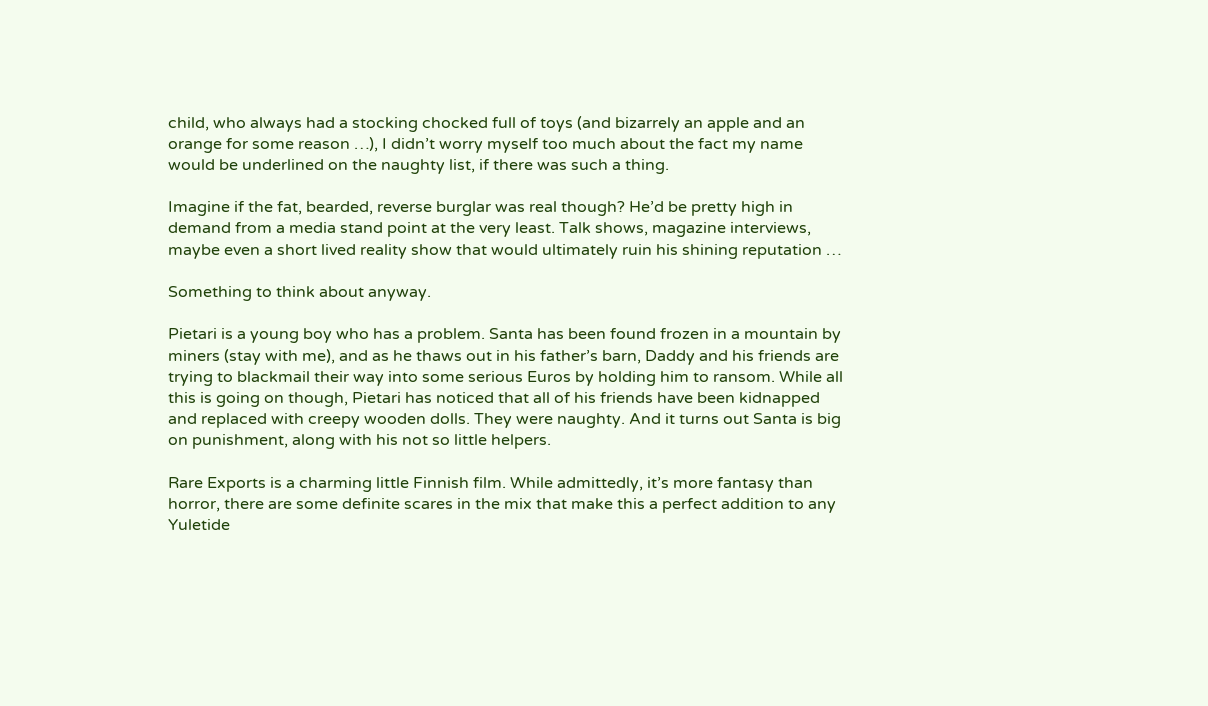child, who always had a stocking chocked full of toys (and bizarrely an apple and an orange for some reason …), I didn’t worry myself too much about the fact my name would be underlined on the naughty list, if there was such a thing.

Imagine if the fat, bearded, reverse burglar was real though? He’d be pretty high in demand from a media stand point at the very least. Talk shows, magazine interviews, maybe even a short lived reality show that would ultimately ruin his shining reputation …

Something to think about anyway.

Pietari is a young boy who has a problem. Santa has been found frozen in a mountain by miners (stay with me), and as he thaws out in his father’s barn, Daddy and his friends are trying to blackmail their way into some serious Euros by holding him to ransom. While all this is going on though, Pietari has noticed that all of his friends have been kidnapped and replaced with creepy wooden dolls. They were naughty. And it turns out Santa is big on punishment, along with his not so little helpers.

Rare Exports is a charming little Finnish film. While admittedly, it’s more fantasy than horror, there are some definite scares in the mix that make this a perfect addition to any Yuletide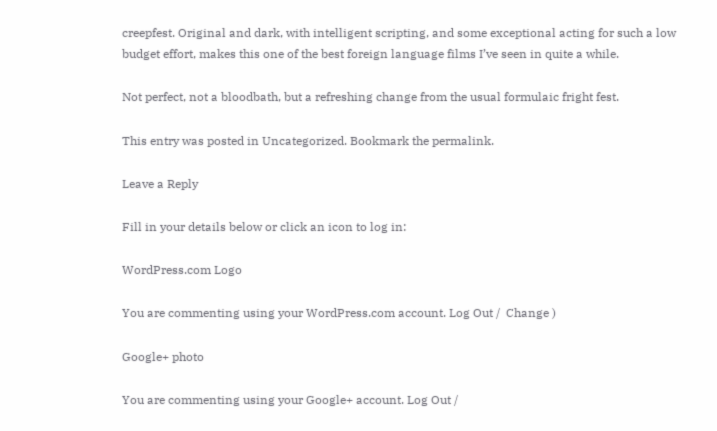creepfest. Original and dark, with intelligent scripting, and some exceptional acting for such a low budget effort, makes this one of the best foreign language films I’ve seen in quite a while.

Not perfect, not a bloodbath, but a refreshing change from the usual formulaic fright fest.

This entry was posted in Uncategorized. Bookmark the permalink.

Leave a Reply

Fill in your details below or click an icon to log in:

WordPress.com Logo

You are commenting using your WordPress.com account. Log Out /  Change )

Google+ photo

You are commenting using your Google+ account. Log Out /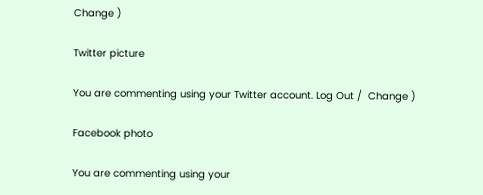Change )

Twitter picture

You are commenting using your Twitter account. Log Out /  Change )

Facebook photo

You are commenting using your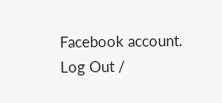Facebook account. Log Out /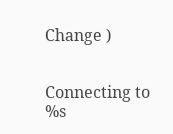Change )


Connecting to %s